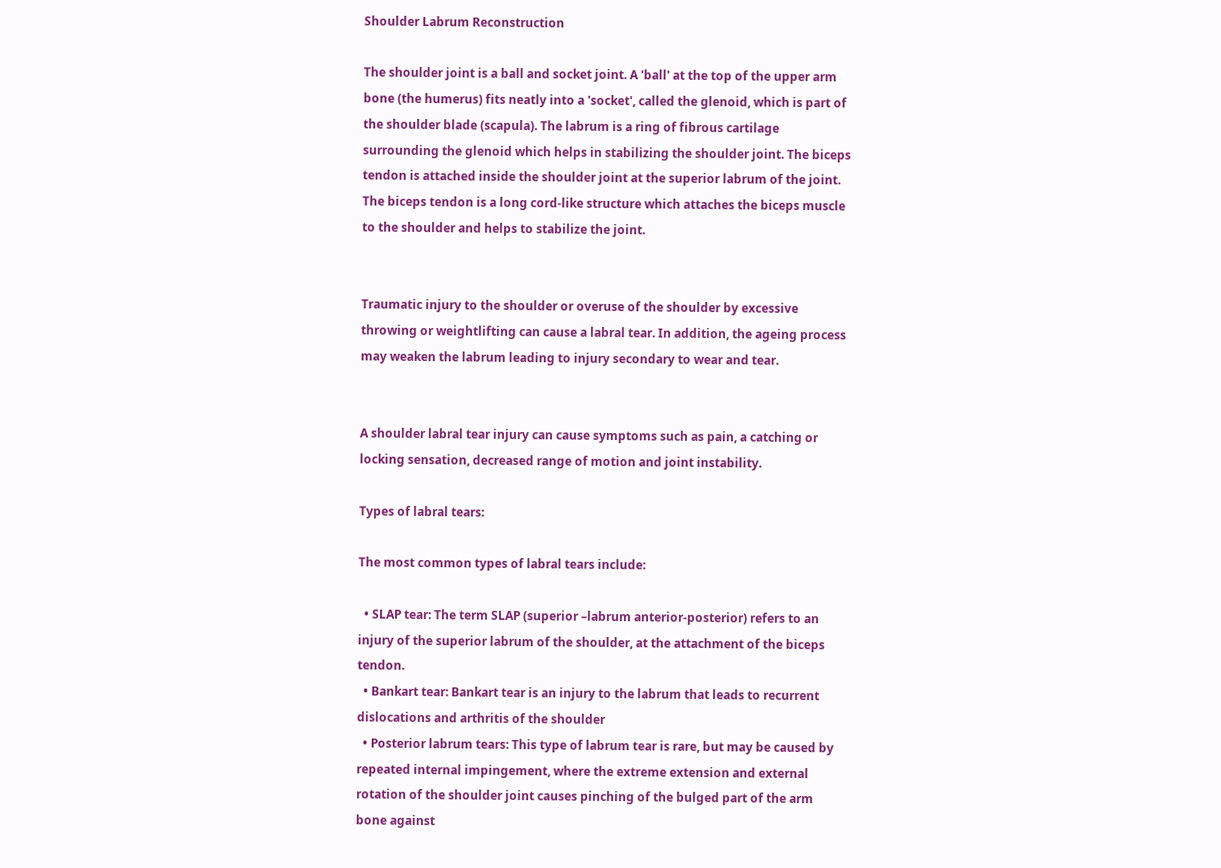Shoulder Labrum Reconstruction

The shoulder joint is a ball and socket joint. A 'ball' at the top of the upper arm bone (the humerus) fits neatly into a 'socket', called the glenoid, which is part of the shoulder blade (scapula). The labrum is a ring of fibrous cartilage surrounding the glenoid which helps in stabilizing the shoulder joint. The biceps tendon is attached inside the shoulder joint at the superior labrum of the joint. The biceps tendon is a long cord-like structure which attaches the biceps muscle to the shoulder and helps to stabilize the joint.


Traumatic injury to the shoulder or overuse of the shoulder by excessive throwing or weightlifting can cause a labral tear. In addition, the ageing process may weaken the labrum leading to injury secondary to wear and tear.


A shoulder labral tear injury can cause symptoms such as pain, a catching or locking sensation, decreased range of motion and joint instability.

Types of labral tears:

The most common types of labral tears include:

  • SLAP tear: The term SLAP (superior –labrum anterior-posterior) refers to an injury of the superior labrum of the shoulder, at the attachment of the biceps tendon.
  • Bankart tear: Bankart tear is an injury to the labrum that leads to recurrent dislocations and arthritis of the shoulder
  • Posterior labrum tears: This type of labrum tear is rare, but may be caused by repeated internal impingement, where the extreme extension and external rotation of the shoulder joint causes pinching of the bulged part of the arm bone against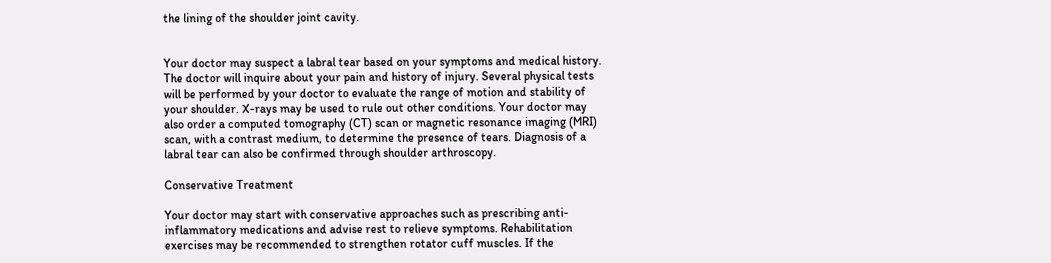the lining of the shoulder joint cavity.


Your doctor may suspect a labral tear based on your symptoms and medical history. The doctor will inquire about your pain and history of injury. Several physical tests will be performed by your doctor to evaluate the range of motion and stability of your shoulder. X-rays may be used to rule out other conditions. Your doctor may also order a computed tomography (CT) scan or magnetic resonance imaging (MRI) scan, with a contrast medium, to determine the presence of tears. Diagnosis of a labral tear can also be confirmed through shoulder arthroscopy.

Conservative Treatment

Your doctor may start with conservative approaches such as prescribing anti-inflammatory medications and advise rest to relieve symptoms. Rehabilitation exercises may be recommended to strengthen rotator cuff muscles. If the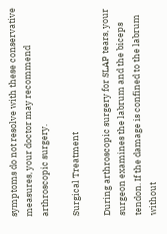symptoms do not resolve with these conservative measures, your doctor may recommend arthroscopic surgery.

Surgical Treatment

During arthroscopic surgery for SLAP tears, your surgeon examines the labrum and the biceps tendon. If the damage is confined to the labrum without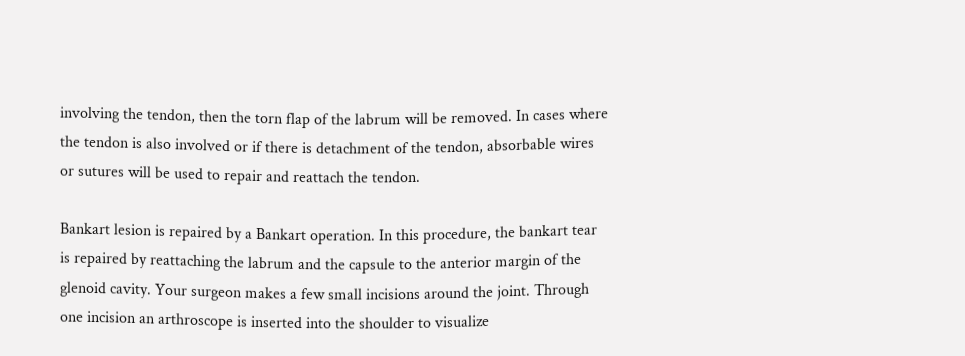involving the tendon, then the torn flap of the labrum will be removed. In cases where the tendon is also involved or if there is detachment of the tendon, absorbable wires or sutures will be used to repair and reattach the tendon.

Bankart lesion is repaired by a Bankart operation. In this procedure, the bankart tear is repaired by reattaching the labrum and the capsule to the anterior margin of the glenoid cavity. Your surgeon makes a few small incisions around the joint. Through one incision an arthroscope is inserted into the shoulder to visualize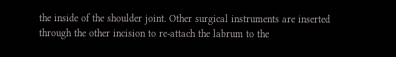the inside of the shoulder joint. Other surgical instruments are inserted through the other incision to re-attach the labrum to the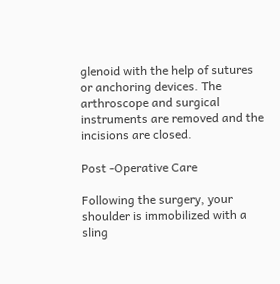glenoid with the help of sutures or anchoring devices. The arthroscope and surgical instruments are removed and the incisions are closed.

Post -Operative Care

Following the surgery, your shoulder is immobilized with a sling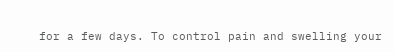for a few days. To control pain and swelling your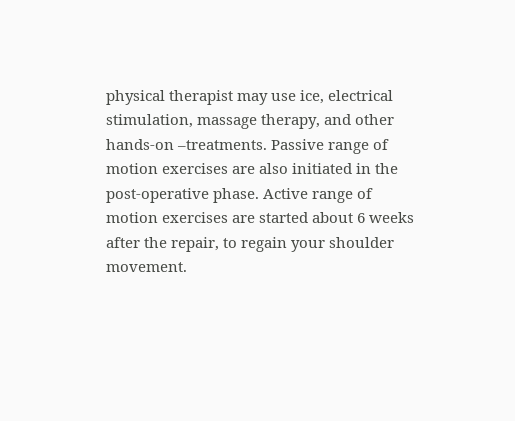physical therapist may use ice, electrical stimulation, massage therapy, and other hands-on –treatments. Passive range of motion exercises are also initiated in the post-operative phase. Active range of motion exercises are started about 6 weeks after the repair, to regain your shoulder movement.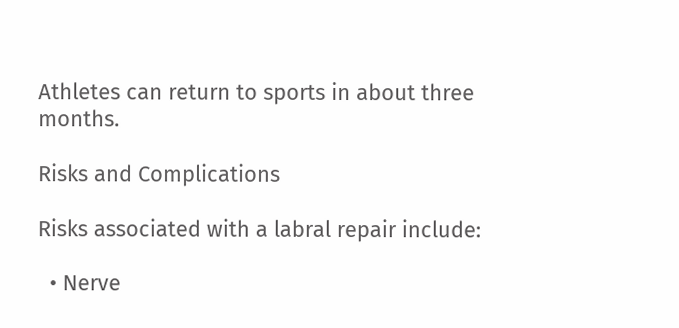Athletes can return to sports in about three months.

Risks and Complications

Risks associated with a labral repair include:

  • Nerve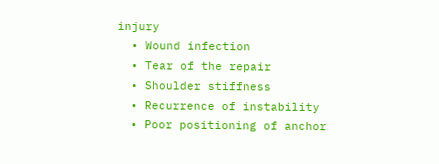injury
  • Wound infection
  • Tear of the repair
  • Shoulder stiffness
  • Recurrence of instability
  • Poor positioning of anchor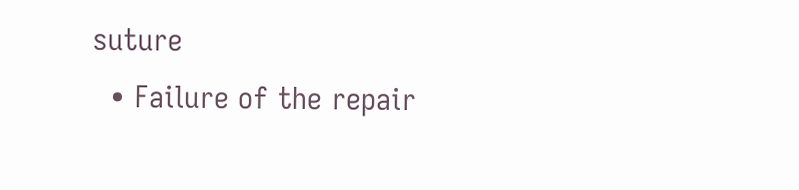suture
  • Failure of the repair